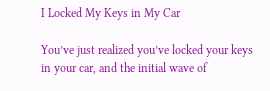I Locked My Keys in My Car

You’ve just realized you’ve locked your keys in your car, and the initial wave of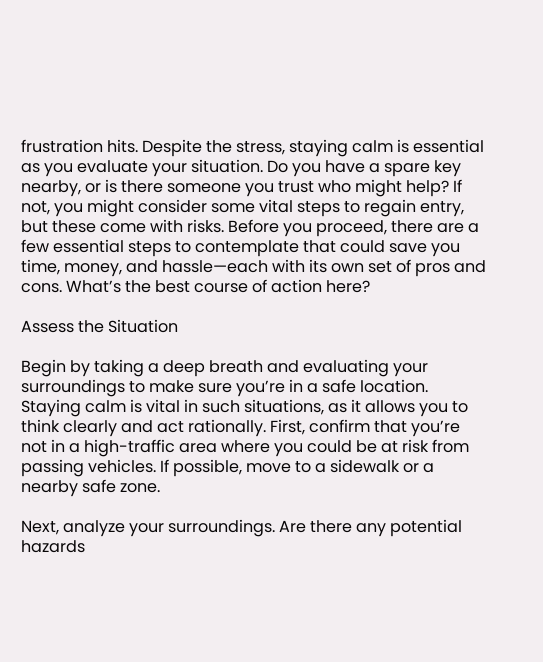frustration hits. Despite the stress, staying calm is essential as you evaluate your situation. Do you have a spare key nearby, or is there someone you trust who might help? If not, you might consider some vital steps to regain entry, but these come with risks. Before you proceed, there are a few essential steps to contemplate that could save you time, money, and hassle—each with its own set of pros and cons. What’s the best course of action here?

Assess the Situation

Begin by taking a deep breath and evaluating your surroundings to make sure you’re in a safe location. Staying calm is vital in such situations, as it allows you to think clearly and act rationally. First, confirm that you’re not in a high-traffic area where you could be at risk from passing vehicles. If possible, move to a sidewalk or a nearby safe zone.

Next, analyze your surroundings. Are there any potential hazards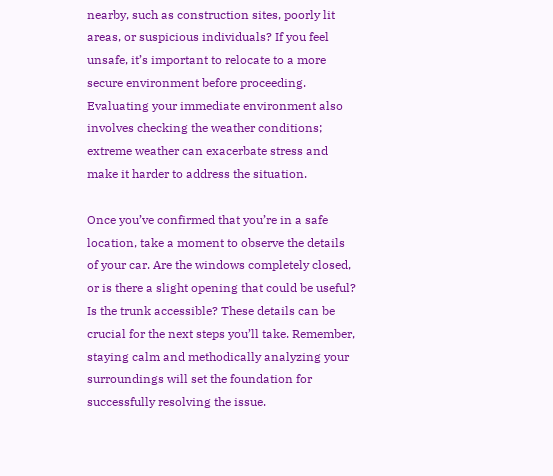nearby, such as construction sites, poorly lit areas, or suspicious individuals? If you feel unsafe, it’s important to relocate to a more secure environment before proceeding. Evaluating your immediate environment also involves checking the weather conditions; extreme weather can exacerbate stress and make it harder to address the situation.

Once you’ve confirmed that you’re in a safe location, take a moment to observe the details of your car. Are the windows completely closed, or is there a slight opening that could be useful? Is the trunk accessible? These details can be crucial for the next steps you’ll take. Remember, staying calm and methodically analyzing your surroundings will set the foundation for successfully resolving the issue.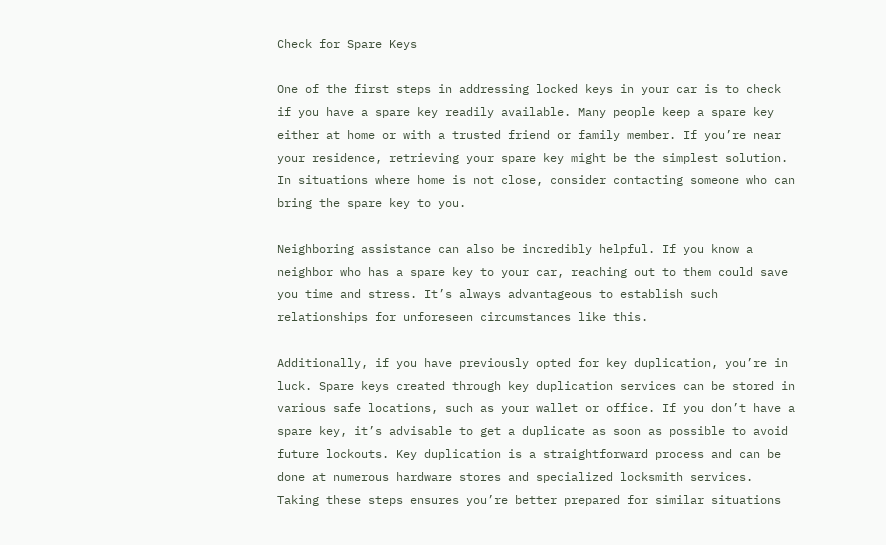Check for Spare Keys

One of the first steps in addressing locked keys in your car is to check if you have a spare key readily available. Many people keep a spare key either at home or with a trusted friend or family member. If you’re near your residence, retrieving your spare key might be the simplest solution. In situations where home is not close, consider contacting someone who can bring the spare key to you.

Neighboring assistance can also be incredibly helpful. If you know a neighbor who has a spare key to your car, reaching out to them could save you time and stress. It’s always advantageous to establish such relationships for unforeseen circumstances like this.

Additionally, if you have previously opted for key duplication, you’re in luck. Spare keys created through key duplication services can be stored in various safe locations, such as your wallet or office. If you don’t have a spare key, it’s advisable to get a duplicate as soon as possible to avoid future lockouts. Key duplication is a straightforward process and can be done at numerous hardware stores and specialized locksmith services. Taking these steps ensures you’re better prepared for similar situations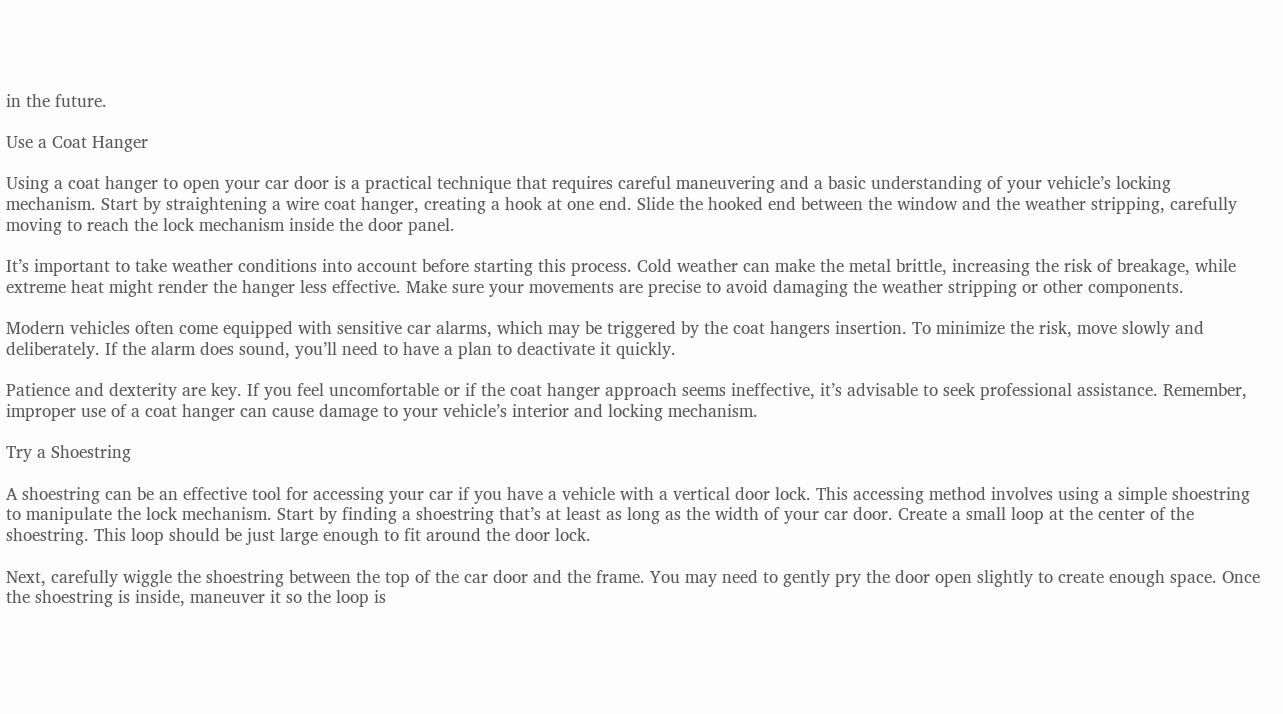in the future.

Use a Coat Hanger

Using a coat hanger to open your car door is a practical technique that requires careful maneuvering and a basic understanding of your vehicle’s locking mechanism. Start by straightening a wire coat hanger, creating a hook at one end. Slide the hooked end between the window and the weather stripping, carefully moving to reach the lock mechanism inside the door panel.

It’s important to take weather conditions into account before starting this process. Cold weather can make the metal brittle, increasing the risk of breakage, while extreme heat might render the hanger less effective. Make sure your movements are precise to avoid damaging the weather stripping or other components.

Modern vehicles often come equipped with sensitive car alarms, which may be triggered by the coat hangers insertion. To minimize the risk, move slowly and deliberately. If the alarm does sound, you’ll need to have a plan to deactivate it quickly.

Patience and dexterity are key. If you feel uncomfortable or if the coat hanger approach seems ineffective, it’s advisable to seek professional assistance. Remember, improper use of a coat hanger can cause damage to your vehicle’s interior and locking mechanism.

Try a Shoestring

A shoestring can be an effective tool for accessing your car if you have a vehicle with a vertical door lock. This accessing method involves using a simple shoestring to manipulate the lock mechanism. Start by finding a shoestring that’s at least as long as the width of your car door. Create a small loop at the center of the shoestring. This loop should be just large enough to fit around the door lock.

Next, carefully wiggle the shoestring between the top of the car door and the frame. You may need to gently pry the door open slightly to create enough space. Once the shoestring is inside, maneuver it so the loop is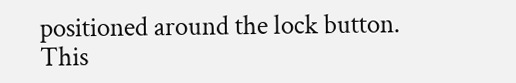positioned around the lock button. This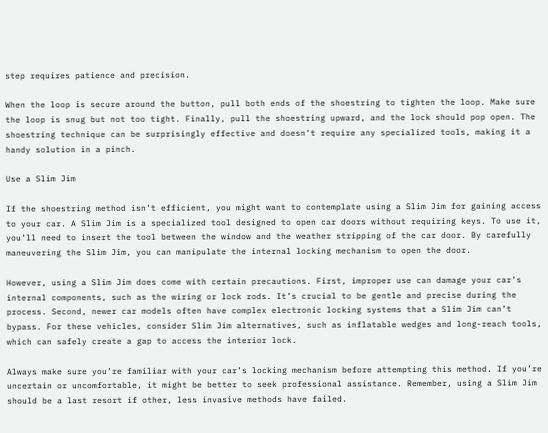step requires patience and precision.

When the loop is secure around the button, pull both ends of the shoestring to tighten the loop. Make sure the loop is snug but not too tight. Finally, pull the shoestring upward, and the lock should pop open. The shoestring technique can be surprisingly effective and doesn’t require any specialized tools, making it a handy solution in a pinch.

Use a Slim Jim

If the shoestring method isn’t efficient, you might want to contemplate using a Slim Jim for gaining access to your car. A Slim Jim is a specialized tool designed to open car doors without requiring keys. To use it, you’ll need to insert the tool between the window and the weather stripping of the car door. By carefully maneuvering the Slim Jim, you can manipulate the internal locking mechanism to open the door.

However, using a Slim Jim does come with certain precautions. First, improper use can damage your car’s internal components, such as the wiring or lock rods. It’s crucial to be gentle and precise during the process. Second, newer car models often have complex electronic locking systems that a Slim Jim can’t bypass. For these vehicles, consider Slim Jim alternatives, such as inflatable wedges and long-reach tools, which can safely create a gap to access the interior lock.

Always make sure you’re familiar with your car’s locking mechanism before attempting this method. If you’re uncertain or uncomfortable, it might be better to seek professional assistance. Remember, using a Slim Jim should be a last resort if other, less invasive methods have failed.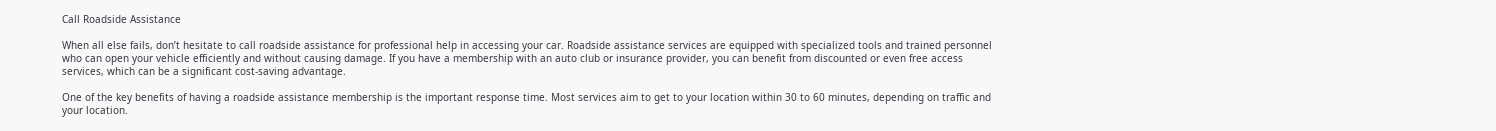Call Roadside Assistance

When all else fails, don’t hesitate to call roadside assistance for professional help in accessing your car. Roadside assistance services are equipped with specialized tools and trained personnel who can open your vehicle efficiently and without causing damage. If you have a membership with an auto club or insurance provider, you can benefit from discounted or even free access services, which can be a significant cost-saving advantage.

One of the key benefits of having a roadside assistance membership is the important response time. Most services aim to get to your location within 30 to 60 minutes, depending on traffic and your location.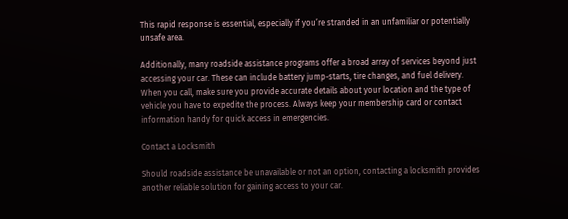This rapid response is essential, especially if you’re stranded in an unfamiliar or potentially unsafe area.

Additionally, many roadside assistance programs offer a broad array of services beyond just accessing your car. These can include battery jump-starts, tire changes, and fuel delivery. When you call, make sure you provide accurate details about your location and the type of vehicle you have to expedite the process. Always keep your membership card or contact information handy for quick access in emergencies.

Contact a Locksmith

Should roadside assistance be unavailable or not an option, contacting a locksmith provides another reliable solution for gaining access to your car.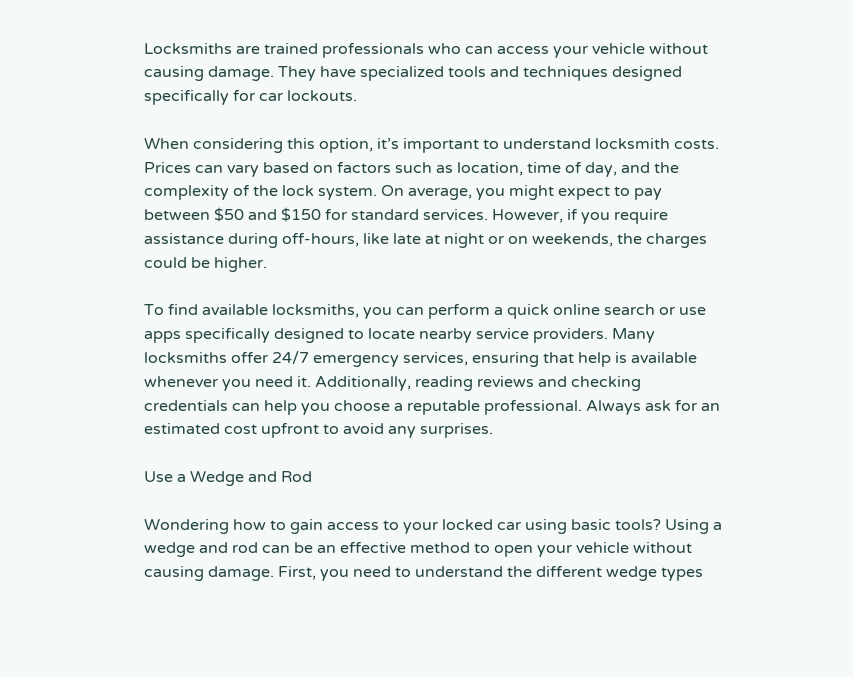Locksmiths are trained professionals who can access your vehicle without causing damage. They have specialized tools and techniques designed specifically for car lockouts.

When considering this option, it’s important to understand locksmith costs. Prices can vary based on factors such as location, time of day, and the complexity of the lock system. On average, you might expect to pay between $50 and $150 for standard services. However, if you require assistance during off-hours, like late at night or on weekends, the charges could be higher.

To find available locksmiths, you can perform a quick online search or use apps specifically designed to locate nearby service providers. Many locksmiths offer 24/7 emergency services, ensuring that help is available whenever you need it. Additionally, reading reviews and checking credentials can help you choose a reputable professional. Always ask for an estimated cost upfront to avoid any surprises.

Use a Wedge and Rod

Wondering how to gain access to your locked car using basic tools? Using a wedge and rod can be an effective method to open your vehicle without causing damage. First, you need to understand the different wedge types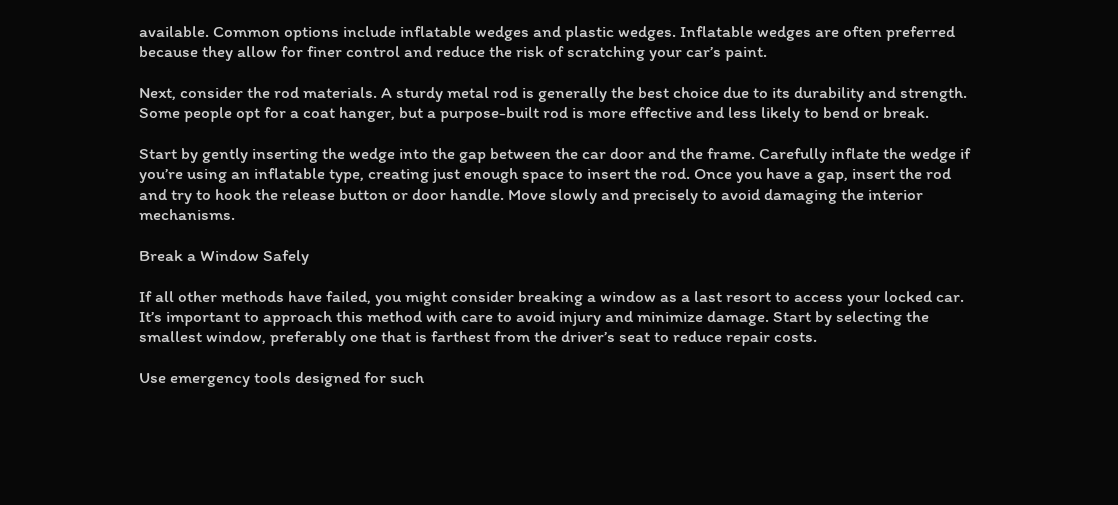available. Common options include inflatable wedges and plastic wedges. Inflatable wedges are often preferred because they allow for finer control and reduce the risk of scratching your car’s paint.

Next, consider the rod materials. A sturdy metal rod is generally the best choice due to its durability and strength. Some people opt for a coat hanger, but a purpose-built rod is more effective and less likely to bend or break.

Start by gently inserting the wedge into the gap between the car door and the frame. Carefully inflate the wedge if you’re using an inflatable type, creating just enough space to insert the rod. Once you have a gap, insert the rod and try to hook the release button or door handle. Move slowly and precisely to avoid damaging the interior mechanisms.

Break a Window Safely

If all other methods have failed, you might consider breaking a window as a last resort to access your locked car. It’s important to approach this method with care to avoid injury and minimize damage. Start by selecting the smallest window, preferably one that is farthest from the driver’s seat to reduce repair costs.

Use emergency tools designed for such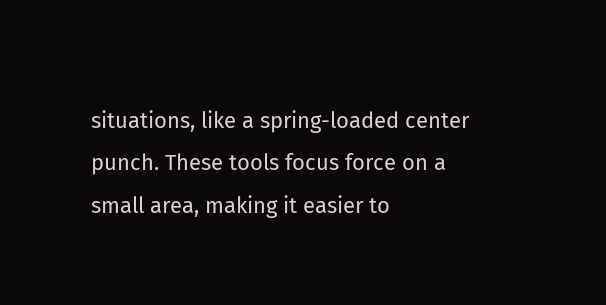situations, like a spring-loaded center punch. These tools focus force on a small area, making it easier to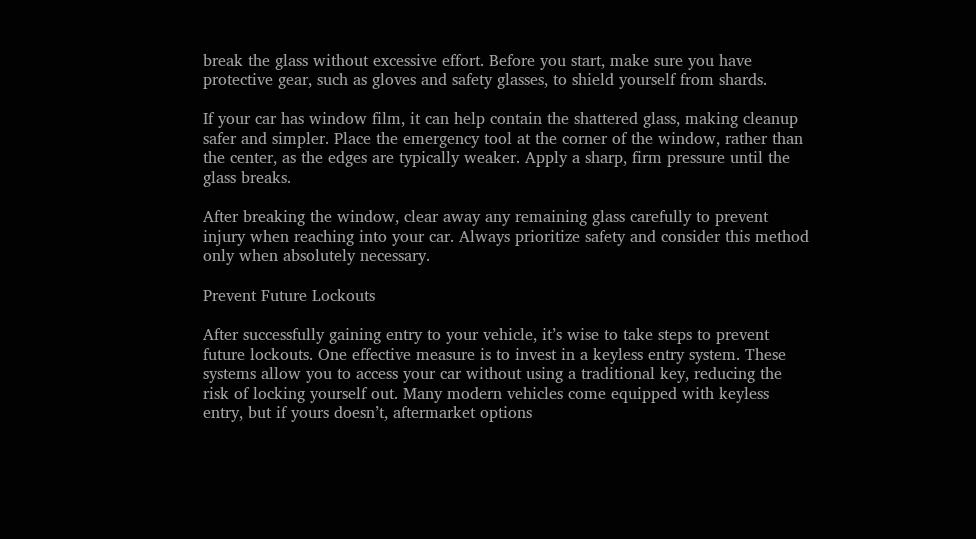break the glass without excessive effort. Before you start, make sure you have protective gear, such as gloves and safety glasses, to shield yourself from shards.

If your car has window film, it can help contain the shattered glass, making cleanup safer and simpler. Place the emergency tool at the corner of the window, rather than the center, as the edges are typically weaker. Apply a sharp, firm pressure until the glass breaks.

After breaking the window, clear away any remaining glass carefully to prevent injury when reaching into your car. Always prioritize safety and consider this method only when absolutely necessary.

Prevent Future Lockouts

After successfully gaining entry to your vehicle, it’s wise to take steps to prevent future lockouts. One effective measure is to invest in a keyless entry system. These systems allow you to access your car without using a traditional key, reducing the risk of locking yourself out. Many modern vehicles come equipped with keyless entry, but if yours doesn’t, aftermarket options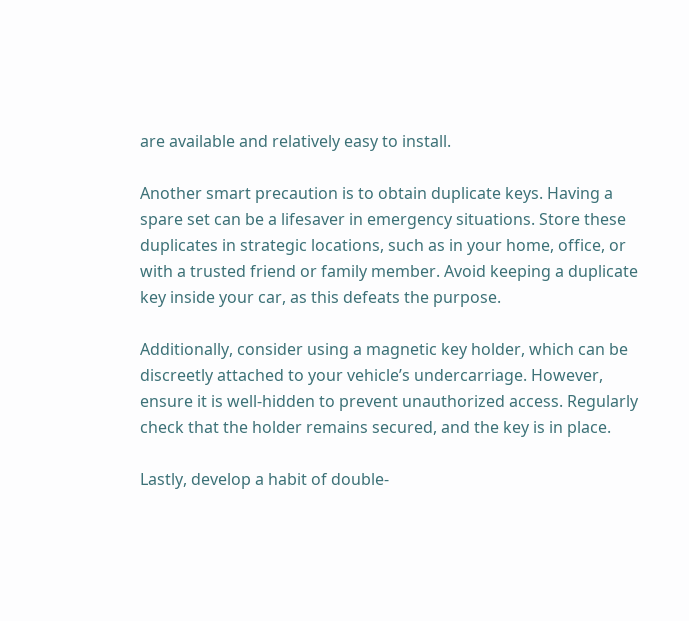are available and relatively easy to install.

Another smart precaution is to obtain duplicate keys. Having a spare set can be a lifesaver in emergency situations. Store these duplicates in strategic locations, such as in your home, office, or with a trusted friend or family member. Avoid keeping a duplicate key inside your car, as this defeats the purpose.

Additionally, consider using a magnetic key holder, which can be discreetly attached to your vehicle’s undercarriage. However, ensure it is well-hidden to prevent unauthorized access. Regularly check that the holder remains secured, and the key is in place.

Lastly, develop a habit of double-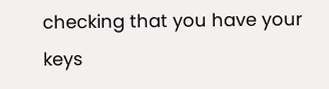checking that you have your keys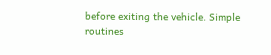before exiting the vehicle. Simple routines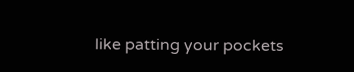like patting your pockets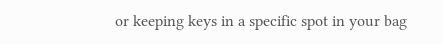or keeping keys in a specific spot in your bag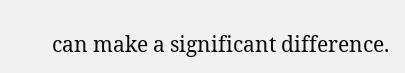can make a significant difference.